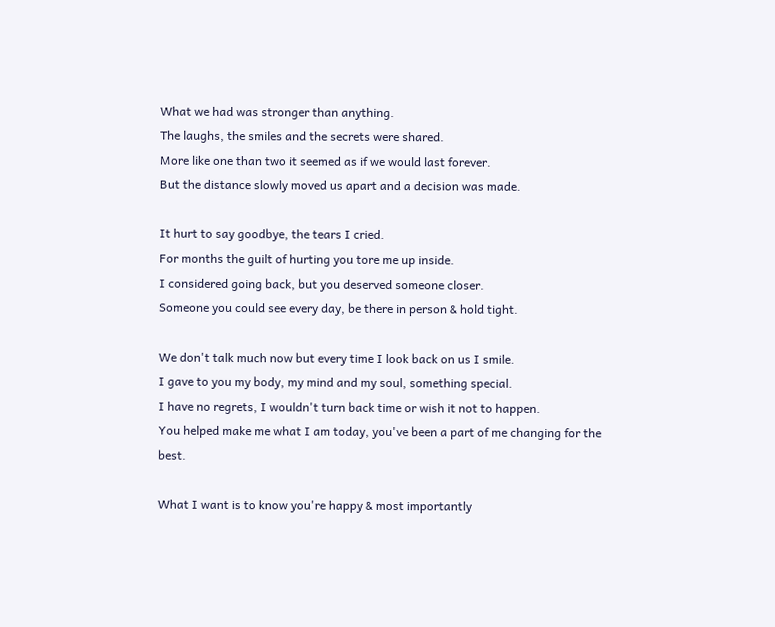What we had was stronger than anything.
The laughs, the smiles and the secrets were shared.
More like one than two it seemed as if we would last forever.
But the distance slowly moved us apart and a decision was made.

It hurt to say goodbye, the tears I cried.
For months the guilt of hurting you tore me up inside.
I considered going back, but you deserved someone closer.
Someone you could see every day, be there in person & hold tight.

We don't talk much now but every time I look back on us I smile.
I gave to you my body, my mind and my soul, something special.
I have no regrets, I wouldn't turn back time or wish it not to happen.
You helped make me what I am today, you've been a part of me changing for the best.

What I want is to know you're happy & most importantly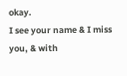okay.
I see your name & I miss you, & with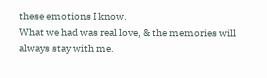these emotions I know.
What we had was real love, & the memories will always stay with me.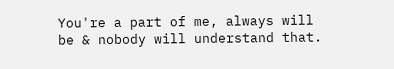You're a part of me, always will be & nobody will understand that.